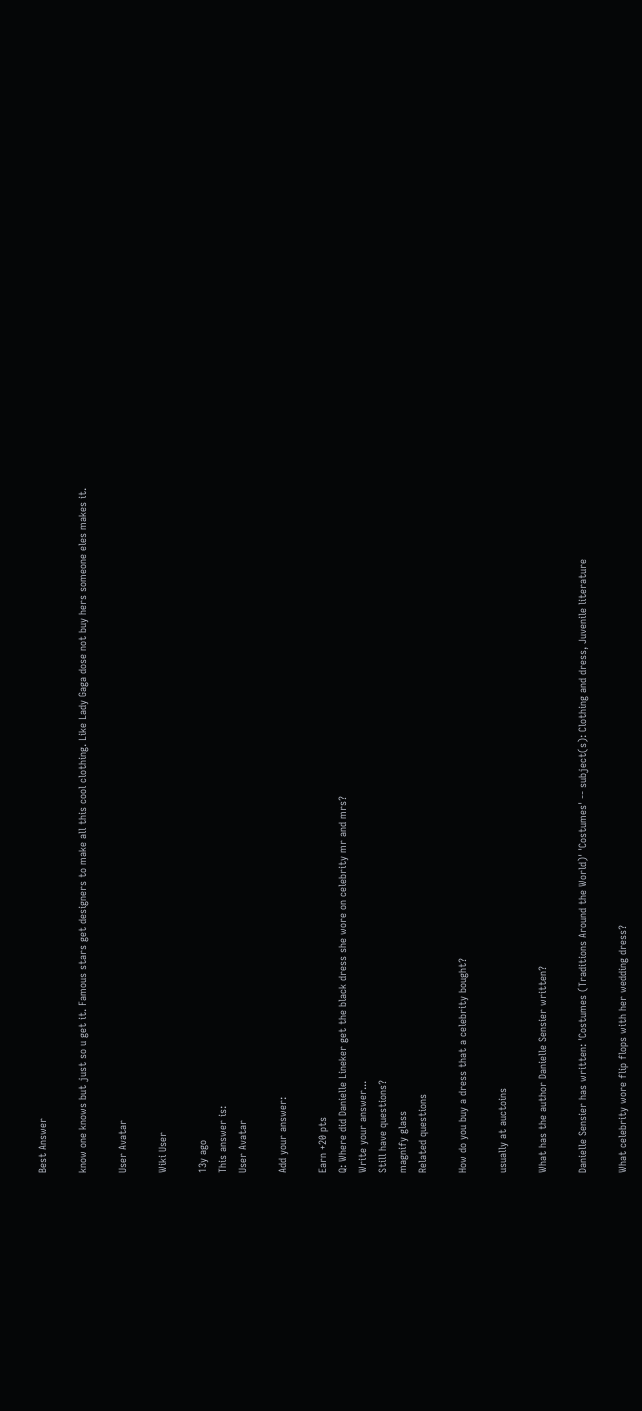Best Answer

know one knows but just so u get it. Famous stars get designers to make all this cool clothing. Like Lady Gaga dose not buy hers someone eles makes it.

User Avatar

Wiki User

13y ago
This answer is:
User Avatar

Add your answer:

Earn +20 pts
Q: Where did Danielle Lineker get the black dress she wore on celebrity mr and mrs?
Write your answer...
Still have questions?
magnify glass
Related questions

How do you buy a dress that a celebrity bought?

usually at auctoins

What has the author Danielle Sensier written?

Danielle Sensier has written: 'Costumes (Traditions Around the World)' 'Costumes' -- subject(s): Clothing and dress, Juvenile literature

What celebrity wore flip flops with her wedding dress?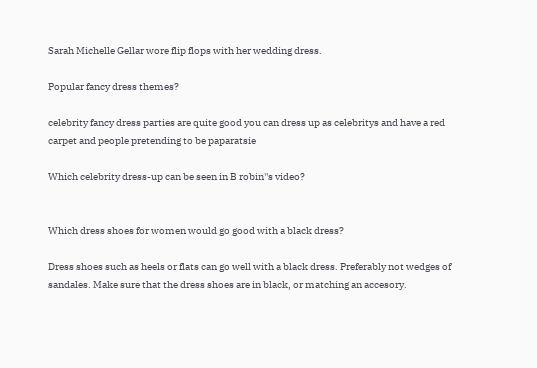Sarah Michelle Gellar wore flip flops with her wedding dress.

Popular fancy dress themes?

celebrity fancy dress parties are quite good you can dress up as celebritys and have a red carpet and people pretending to be paparatsie

Which celebrity dress-up can be seen in B robin''s video?


Which dress shoes for women would go good with a black dress?

Dress shoes such as heels or flats can go well with a black dress. Preferably not wedges of sandales. Make sure that the dress shoes are in black, or matching an accesory.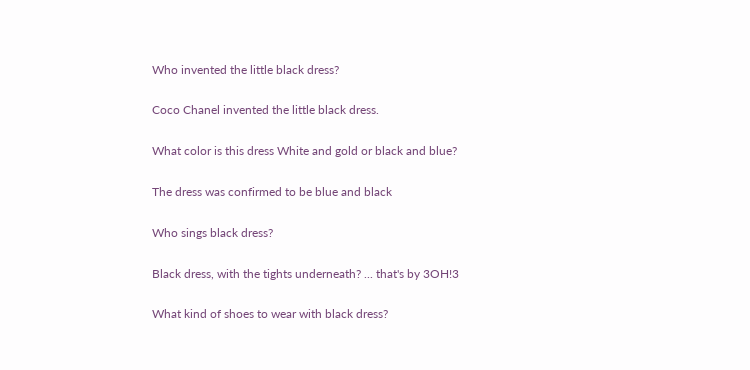Who invented the little black dress?

Coco Chanel invented the little black dress.

What color is this dress White and gold or black and blue?

The dress was confirmed to be blue and black

Who sings black dress?

Black dress, with the tights underneath? ... that's by 3OH!3

What kind of shoes to wear with black dress?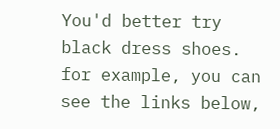You'd better try black dress shoes. for example, you can see the links below,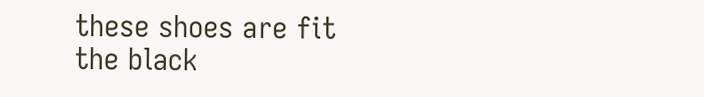these shoes are fit the black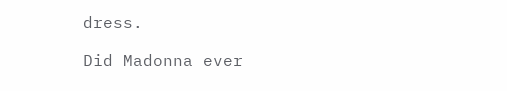dress.

Did Madonna ever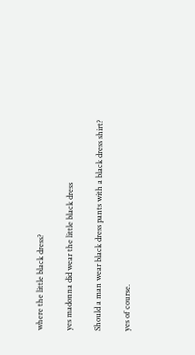where the little black dress?

yes madonna did wear the little black dress

Should a man wear black dress pants with a black dress shirt?

yes of course.